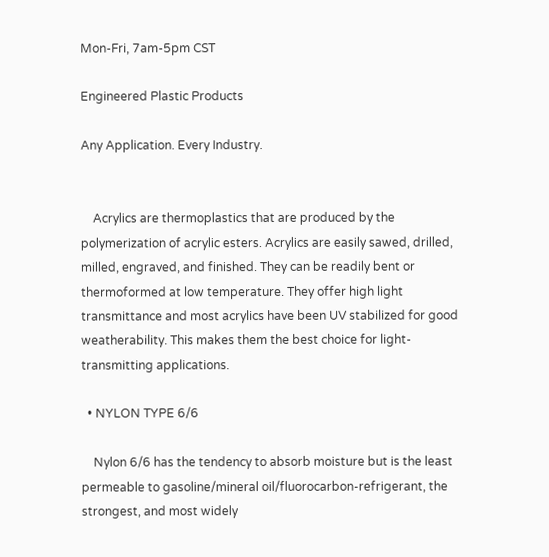Mon-Fri, 7am-5pm CST

Engineered Plastic Products

Any Application. Every Industry.


    Acrylics are thermoplastics that are produced by the polymerization of acrylic esters. Acrylics are easily sawed, drilled, milled, engraved, and finished. They can be readily bent or thermoformed at low temperature. They offer high light transmittance and most acrylics have been UV stabilized for good weatherability. This makes them the best choice for light-transmitting applications.

  • NYLON TYPE 6/6

    Nylon 6/6 has the tendency to absorb moisture but is the least permeable to gasoline/mineral oil/fluorocarbon-refrigerant, the strongest, and most widely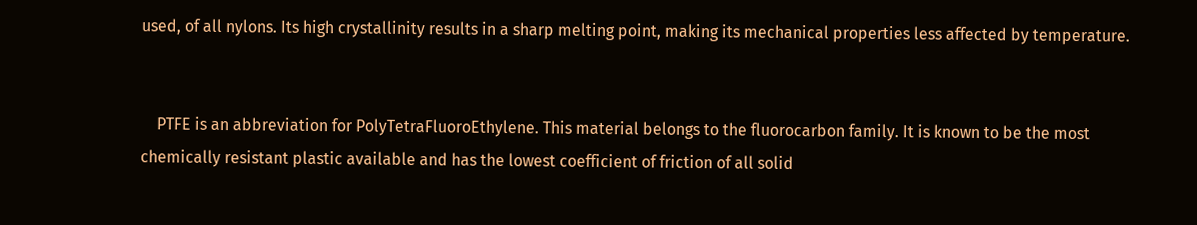used, of all nylons. Its high crystallinity results in a sharp melting point, making its mechanical properties less affected by temperature.


    PTFE is an abbreviation for PolyTetraFluoroEthylene. This material belongs to the fluorocarbon family. It is known to be the most chemically resistant plastic available and has the lowest coefficient of friction of all solid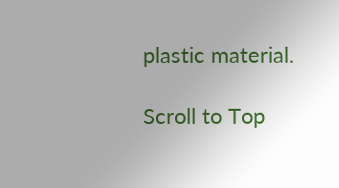plastic material.

Scroll to Top